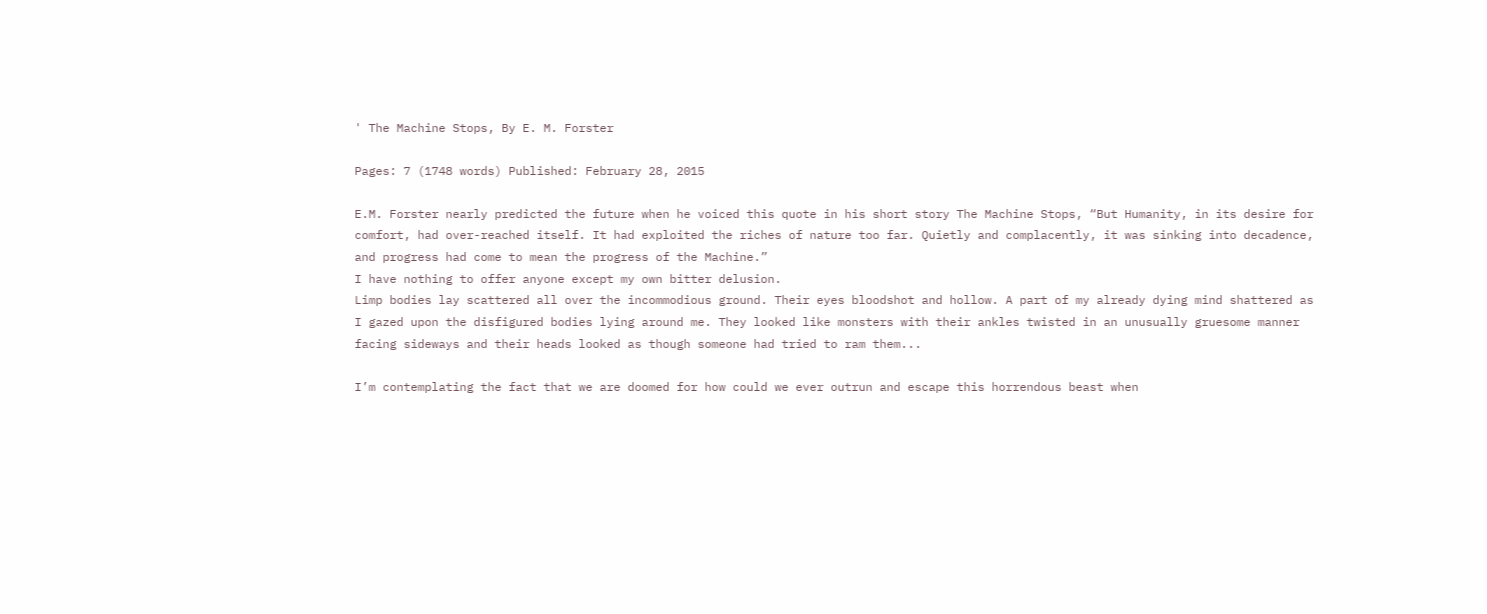' The Machine Stops, By E. M. Forster

Pages: 7 (1748 words) Published: February 28, 2015

E.M. Forster nearly predicted the future when he voiced this quote in his short story The Machine Stops, “But Humanity, in its desire for comfort, had over-reached itself. It had exploited the riches of nature too far. Quietly and complacently, it was sinking into decadence, and progress had come to mean the progress of the Machine.”
I have nothing to offer anyone except my own bitter delusion.
Limp bodies lay scattered all over the incommodious ground. Their eyes bloodshot and hollow. A part of my already dying mind shattered as I gazed upon the disfigured bodies lying around me. They looked like monsters with their ankles twisted in an unusually gruesome manner facing sideways and their heads looked as though someone had tried to ram them...

I’m contemplating the fact that we are doomed for how could we ever outrun and escape this horrendous beast when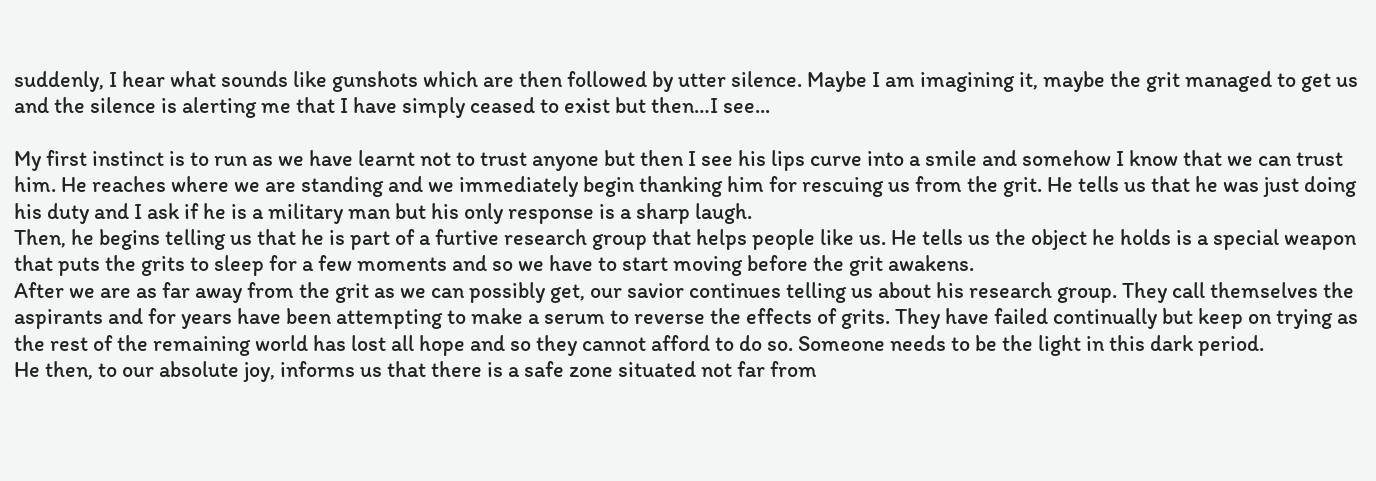suddenly, I hear what sounds like gunshots which are then followed by utter silence. Maybe I am imagining it, maybe the grit managed to get us and the silence is alerting me that I have simply ceased to exist but then…I see...

My first instinct is to run as we have learnt not to trust anyone but then I see his lips curve into a smile and somehow I know that we can trust him. He reaches where we are standing and we immediately begin thanking him for rescuing us from the grit. He tells us that he was just doing his duty and I ask if he is a military man but his only response is a sharp laugh.
Then, he begins telling us that he is part of a furtive research group that helps people like us. He tells us the object he holds is a special weapon that puts the grits to sleep for a few moments and so we have to start moving before the grit awakens.
After we are as far away from the grit as we can possibly get, our savior continues telling us about his research group. They call themselves the aspirants and for years have been attempting to make a serum to reverse the effects of grits. They have failed continually but keep on trying as the rest of the remaining world has lost all hope and so they cannot afford to do so. Someone needs to be the light in this dark period.
He then, to our absolute joy, informs us that there is a safe zone situated not far from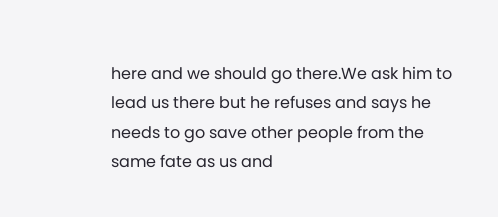here and we should go there.We ask him to lead us there but he refuses and says he needs to go save other people from the same fate as us and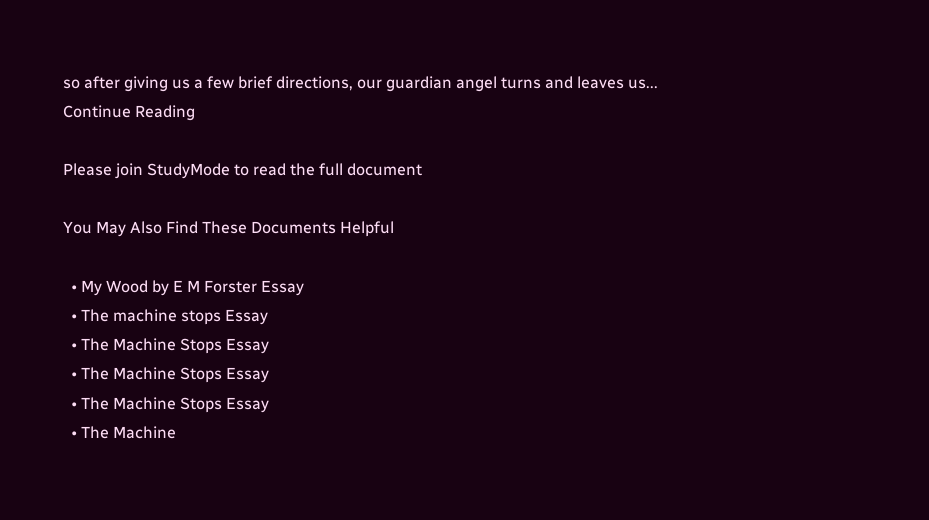so after giving us a few brief directions, our guardian angel turns and leaves us...
Continue Reading

Please join StudyMode to read the full document

You May Also Find These Documents Helpful

  • My Wood by E M Forster Essay
  • The machine stops Essay
  • The Machine Stops Essay
  • The Machine Stops Essay
  • The Machine Stops Essay
  • The Machine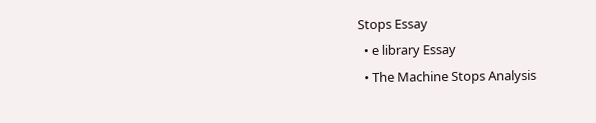Stops Essay
  • e library Essay
  • The Machine Stops Analysis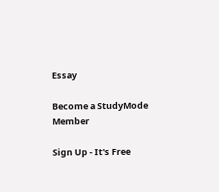Essay

Become a StudyMode Member

Sign Up - It's Free